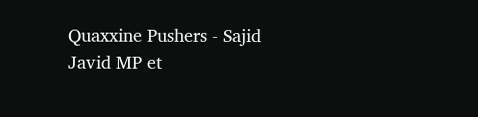Quaxxine Pushers - Sajid Javid MP et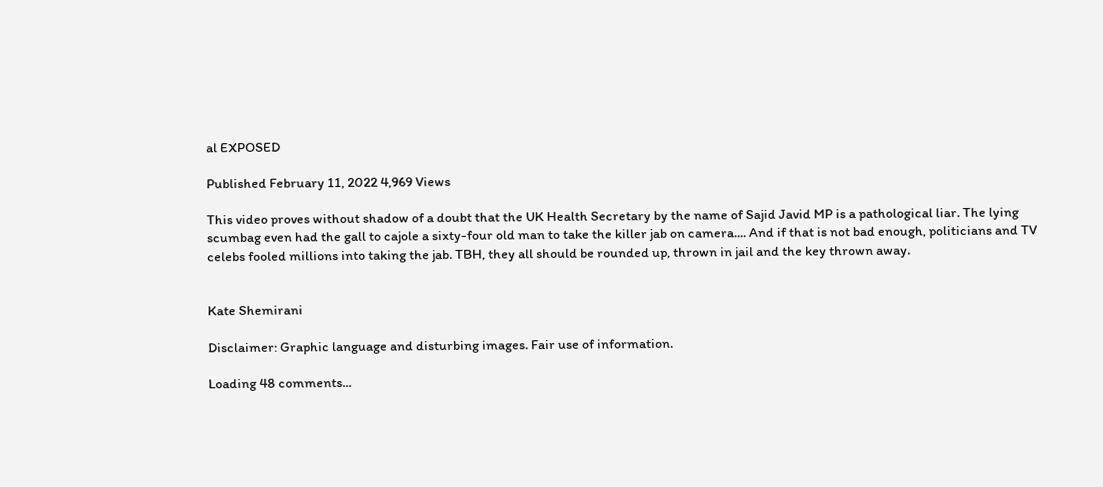al EXPOSED

Published February 11, 2022 4,969 Views

This video proves without shadow of a doubt that the UK Health Secretary by the name of Sajid Javid MP is a pathological liar. The lying scumbag even had the gall to cajole a sixty-four old man to take the killer jab on camera.... And if that is not bad enough, politicians and TV celebs fooled millions into taking the jab. TBH, they all should be rounded up, thrown in jail and the key thrown away.


Kate Shemirani

Disclaimer: Graphic language and disturbing images. Fair use of information.

Loading 48 comments...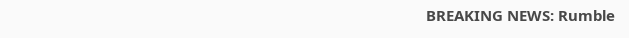BREAKING NEWS: Rumble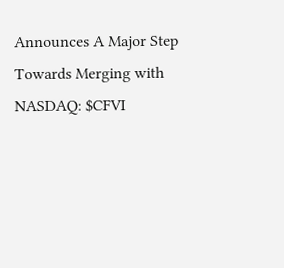Announces A Major Step Towards Merging with NASDAQ: $CFVI